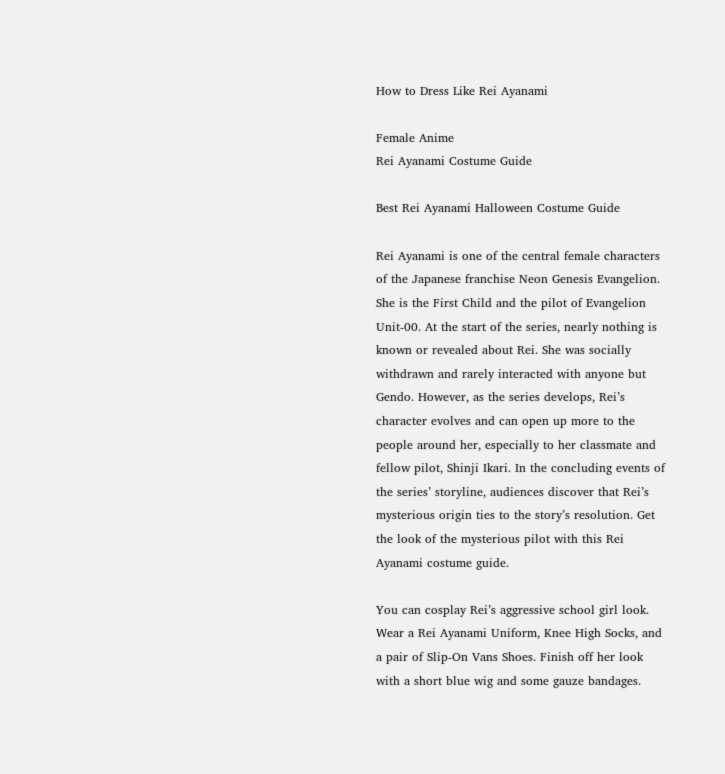How to Dress Like Rei Ayanami

Female Anime
Rei Ayanami Costume Guide

Best Rei Ayanami Halloween Costume Guide

Rei Ayanami is one of the central female characters of the Japanese franchise Neon Genesis Evangelion. She is the First Child and the pilot of Evangelion Unit-00. At the start of the series, nearly nothing is known or revealed about Rei. She was socially withdrawn and rarely interacted with anyone but Gendo. However, as the series develops, Rei’s character evolves and can open up more to the people around her, especially to her classmate and fellow pilot, Shinji Ikari. In the concluding events of the series’ storyline, audiences discover that Rei’s mysterious origin ties to the story’s resolution. Get the look of the mysterious pilot with this Rei Ayanami costume guide.

You can cosplay Rei’s aggressive school girl look. Wear a Rei Ayanami Uniform, Knee High Socks, and a pair of Slip-On Vans Shoes. Finish off her look with a short blue wig and some gauze bandages.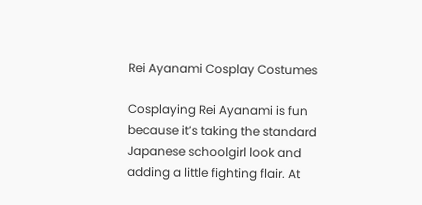Rei Ayanami Cosplay Costumes

Cosplaying Rei Ayanami is fun because it’s taking the standard Japanese schoolgirl look and adding a little fighting flair. At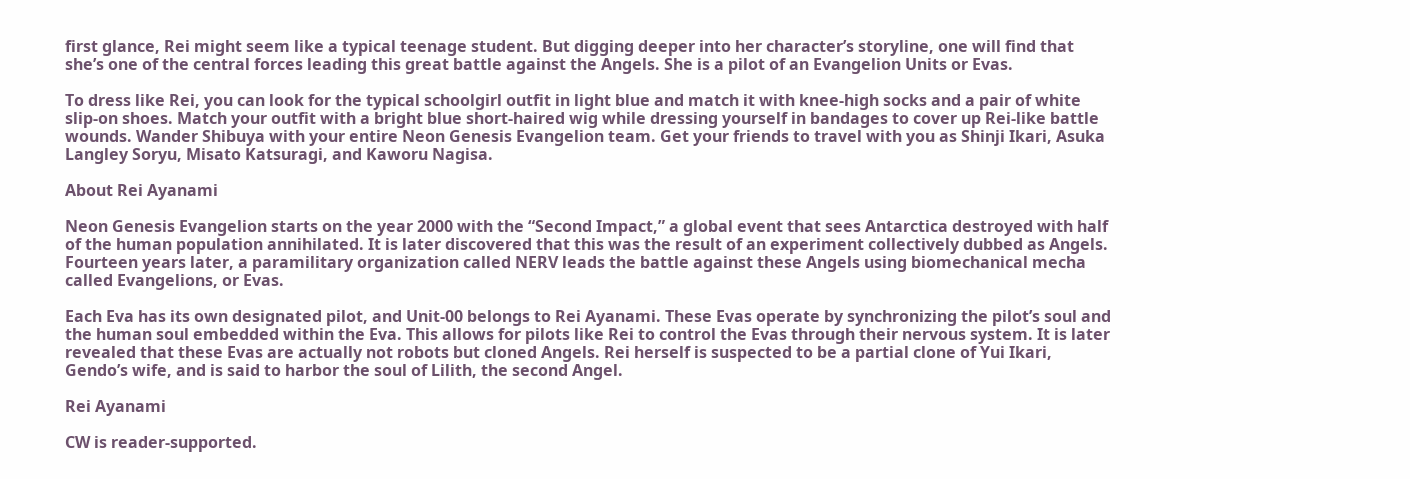first glance, Rei might seem like a typical teenage student. But digging deeper into her character’s storyline, one will find that she’s one of the central forces leading this great battle against the Angels. She is a pilot of an Evangelion Units or Evas.

To dress like Rei, you can look for the typical schoolgirl outfit in light blue and match it with knee-high socks and a pair of white slip-on shoes. Match your outfit with a bright blue short-haired wig while dressing yourself in bandages to cover up Rei-like battle wounds. Wander Shibuya with your entire Neon Genesis Evangelion team. Get your friends to travel with you as Shinji Ikari, Asuka Langley Soryu, Misato Katsuragi, and Kaworu Nagisa.

About Rei Ayanami

Neon Genesis Evangelion starts on the year 2000 with the “Second Impact,” a global event that sees Antarctica destroyed with half of the human population annihilated. It is later discovered that this was the result of an experiment collectively dubbed as Angels. Fourteen years later, a paramilitary organization called NERV leads the battle against these Angels using biomechanical mecha called Evangelions, or Evas.

Each Eva has its own designated pilot, and Unit-00 belongs to Rei Ayanami. These Evas operate by synchronizing the pilot’s soul and the human soul embedded within the Eva. This allows for pilots like Rei to control the Evas through their nervous system. It is later revealed that these Evas are actually not robots but cloned Angels. Rei herself is suspected to be a partial clone of Yui Ikari, Gendo’s wife, and is said to harbor the soul of Lilith, the second Angel.

Rei Ayanami

CW is reader-supported.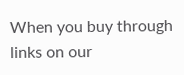When you buy through links on our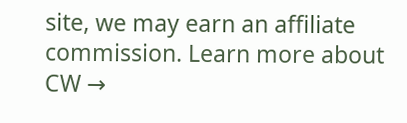site, we may earn an affiliate commission. Learn more about CW →